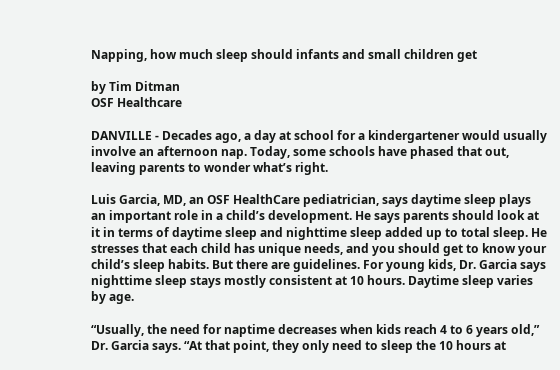Napping, how much sleep should infants and small children get

by Tim Ditman
OSF Healthcare

DANVILLE - Decades ago, a day at school for a kindergartener would usually involve an afternoon nap. Today, some schools have phased that out, leaving parents to wonder what’s right.

Luis Garcia, MD, an OSF HealthCare pediatrician, says daytime sleep plays an important role in a child’s development. He says parents should look at it in terms of daytime sleep and nighttime sleep added up to total sleep. He stresses that each child has unique needs, and you should get to know your child’s sleep habits. But there are guidelines. For young kids, Dr. Garcia says nighttime sleep stays mostly consistent at 10 hours. Daytime sleep varies by age.

“Usually, the need for naptime decreases when kids reach 4 to 6 years old,” Dr. Garcia says. “At that point, they only need to sleep the 10 hours at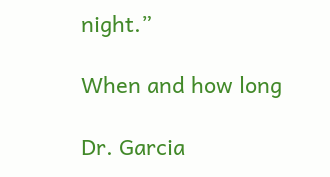night.”

When and how long

Dr. Garcia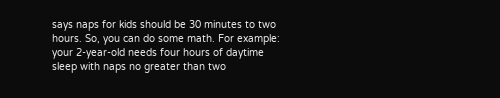says naps for kids should be 30 minutes to two hours. So, you can do some math. For example: your 2-year-old needs four hours of daytime sleep with naps no greater than two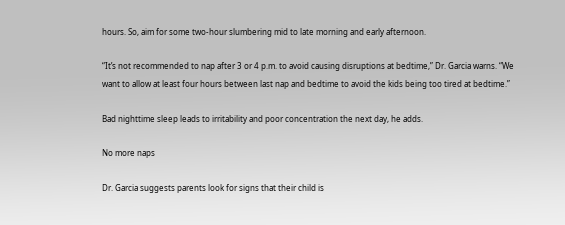hours. So, aim for some two-hour slumbering mid to late morning and early afternoon.

“It’s not recommended to nap after 3 or 4 p.m. to avoid causing disruptions at bedtime,” Dr. Garcia warns. “We want to allow at least four hours between last nap and bedtime to avoid the kids being too tired at bedtime.”

Bad nighttime sleep leads to irritability and poor concentration the next day, he adds.

No more naps

Dr. Garcia suggests parents look for signs that their child is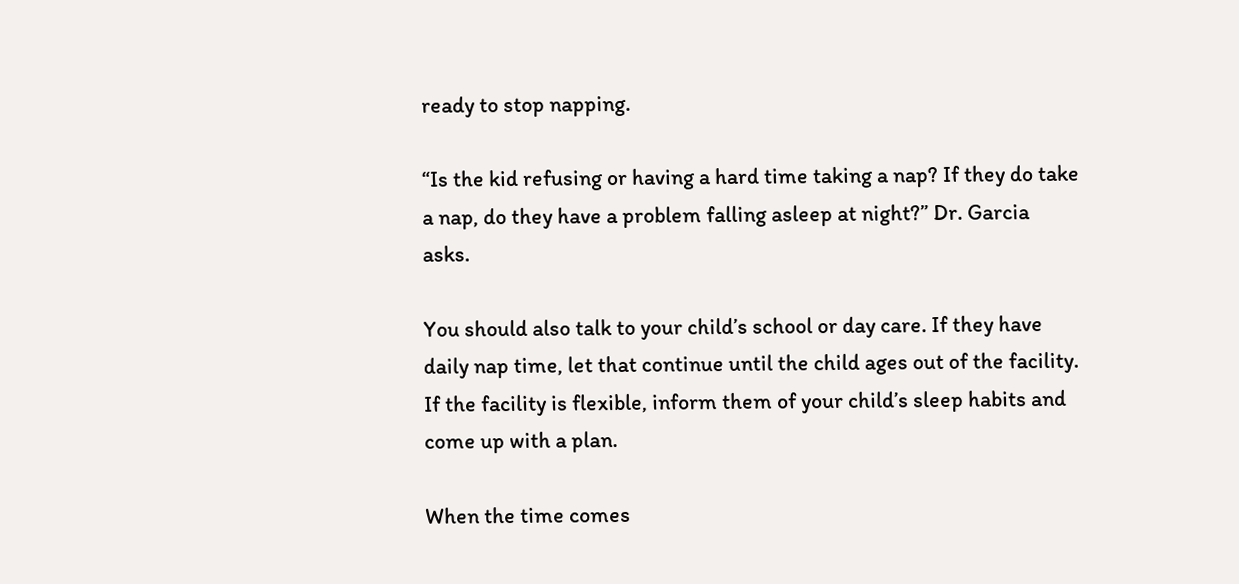ready to stop napping.

“Is the kid refusing or having a hard time taking a nap? If they do take a nap, do they have a problem falling asleep at night?” Dr. Garcia asks.

You should also talk to your child’s school or day care. If they have daily nap time, let that continue until the child ages out of the facility. If the facility is flexible, inform them of your child’s sleep habits and come up with a plan.

When the time comes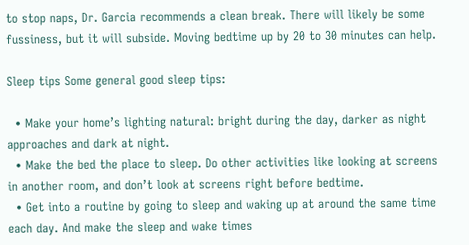to stop naps, Dr. Garcia recommends a clean break. There will likely be some fussiness, but it will subside. Moving bedtime up by 20 to 30 minutes can help.

Sleep tips Some general good sleep tips:

  • Make your home’s lighting natural: bright during the day, darker as night approaches and dark at night.
  • Make the bed the place to sleep. Do other activities like looking at screens in another room, and don’t look at screens right before bedtime.
  • Get into a routine by going to sleep and waking up at around the same time each day. And make the sleep and wake times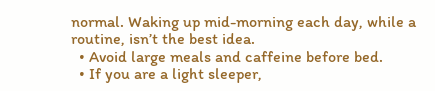normal. Waking up mid-morning each day, while a routine, isn’t the best idea.
  • Avoid large meals and caffeine before bed.
  • If you are a light sleeper,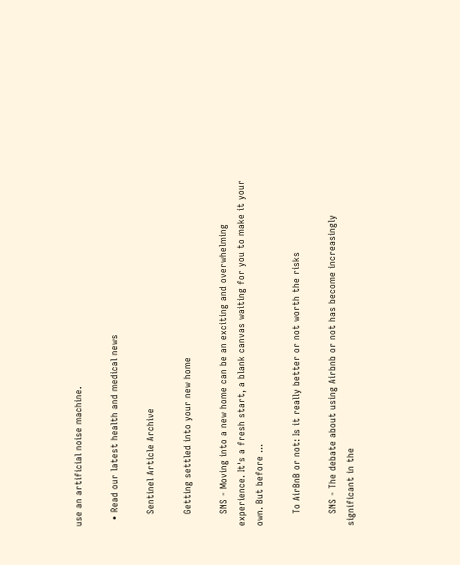use an artificial noise machine.

  • Read our latest health and medical news

    Sentinel Article Archive

    Getting settled into your new home

    SNS - Moving into a new home can be an exciting and overwhelming experience. It's a fresh start, a blank canvas waiting for you to make it your own. But before ...

    To AirBnB or not: Is it really better or not worth the risks

    SNS - The debate about using Airbnb or not has become increasingly significant in the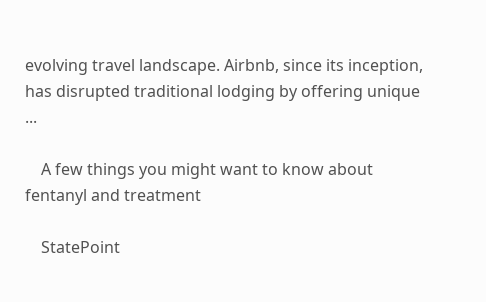evolving travel landscape. Airbnb, since its inception, has disrupted traditional lodging by offering unique ...

    A few things you might want to know about fentanyl and treatment

    StatePoint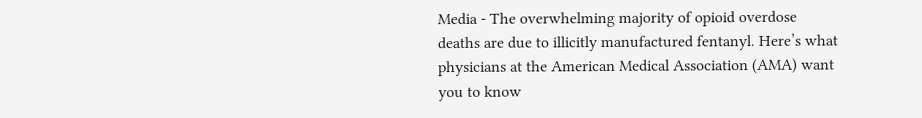Media - The overwhelming majority of opioid overdose deaths are due to illicitly manufactured fentanyl. Here’s what physicians at the American Medical Association (AMA) want you to know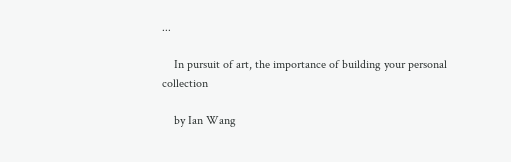...

    In pursuit of art, the importance of building your personal collection

    by Ian Wang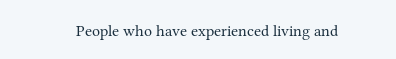People who have experienced living and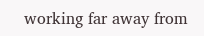working far away from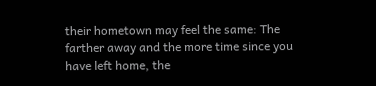their hometown may feel the same: The farther away and the more time since you have left home, the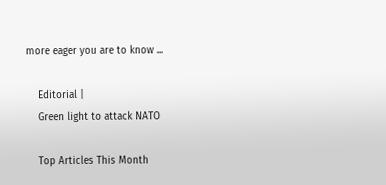more eager you are to know ...

    Editorial |
    Green light to attack NATO

    Top Articles This Month